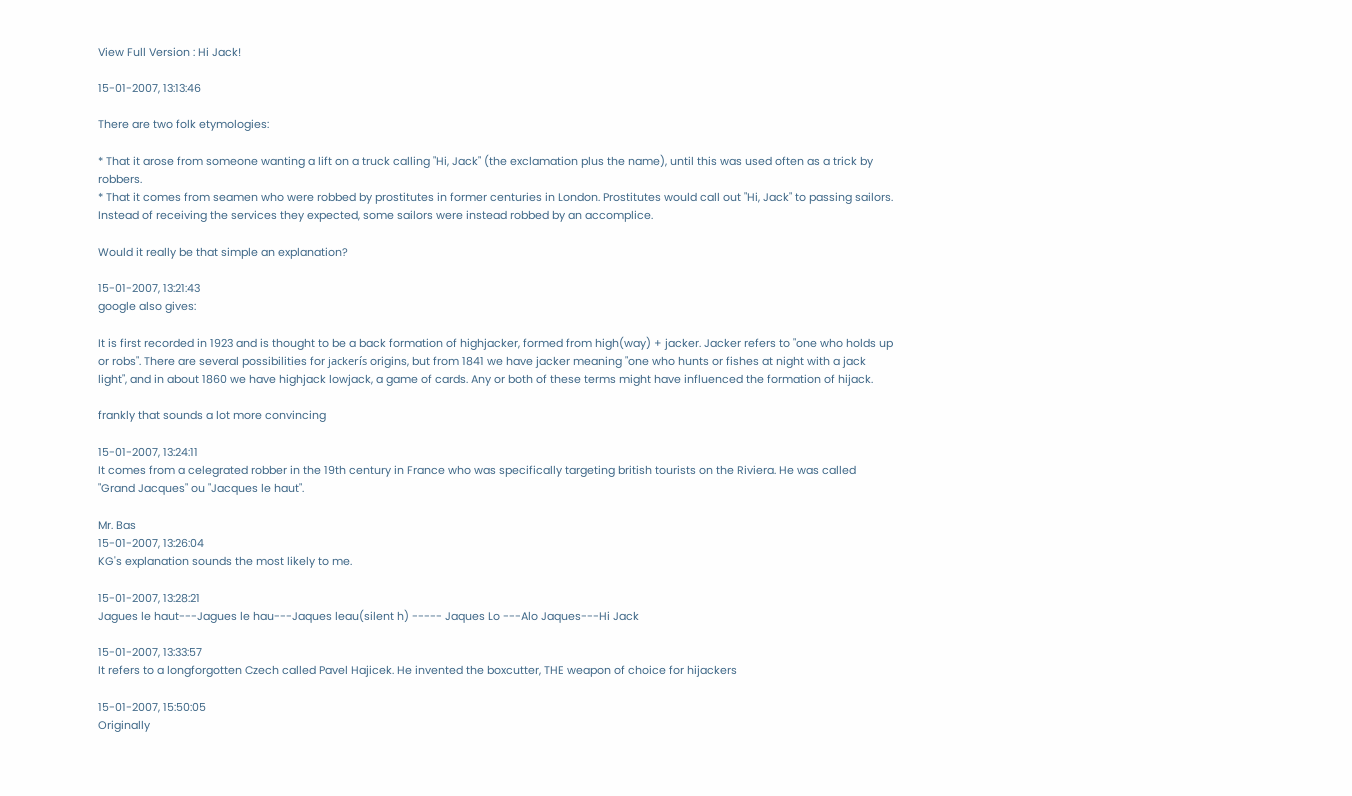View Full Version : Hi Jack!

15-01-2007, 13:13:46

There are two folk etymologies:

* That it arose from someone wanting a lift on a truck calling "Hi, Jack" (the exclamation plus the name), until this was used often as a trick by robbers.
* That it comes from seamen who were robbed by prostitutes in former centuries in London. Prostitutes would call out "Hi, Jack" to passing sailors. Instead of receiving the services they expected, some sailors were instead robbed by an accomplice.

Would it really be that simple an explanation?

15-01-2007, 13:21:43
google also gives:

It is first recorded in 1923 and is thought to be a back formation of highjacker, formed from high(way) + jacker. Jacker refers to "one who holds up or robs". There are several possibilities for jackerís origins, but from 1841 we have jacker meaning "one who hunts or fishes at night with a jack light", and in about 1860 we have highjack lowjack, a game of cards. Any or both of these terms might have influenced the formation of hijack.

frankly that sounds a lot more convincing

15-01-2007, 13:24:11
It comes from a celegrated robber in the 19th century in France who was specifically targeting british tourists on the Riviera. He was called "Grand Jacques" ou "Jacques le haut".

Mr. Bas
15-01-2007, 13:26:04
KG's explanation sounds the most likely to me.

15-01-2007, 13:28:21
Jagues le haut---Jagues le hau---Jaques leau(silent h) ----- Jaques Lo ---Alo Jaques---Hi Jack

15-01-2007, 13:33:57
It refers to a longforgotten Czech called Pavel Hajicek. He invented the boxcutter, THE weapon of choice for hijackers

15-01-2007, 15:50:05
Originally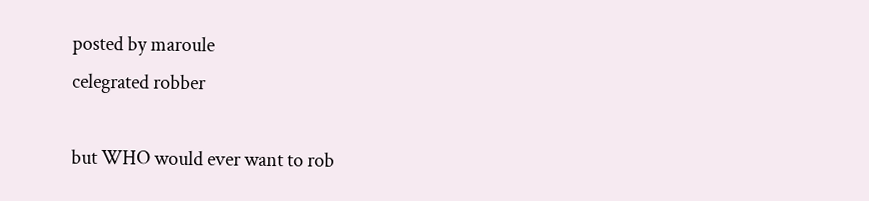posted by maroule
celegrated robber

but WHO would ever want to rob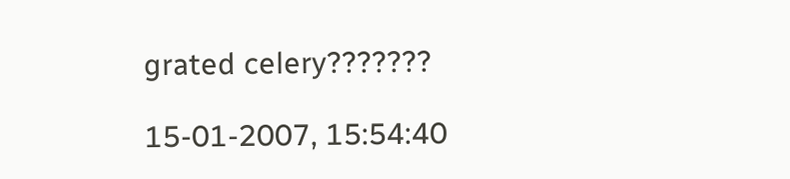grated celery???????

15-01-2007, 15:54:40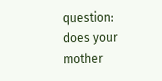question: does your mother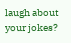laugh about your jokes?